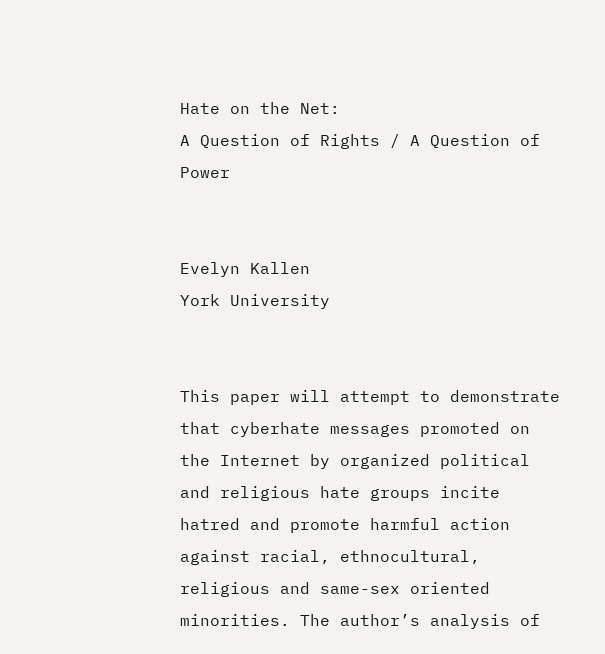Hate on the Net:
A Question of Rights / A Question of Power


Evelyn Kallen
York University


This paper will attempt to demonstrate that cyberhate messages promoted on the Internet by organized political and religious hate groups incite hatred and promote harmful action against racial, ethnocultural, religious and same-sex oriented minorities. The author’s analysis of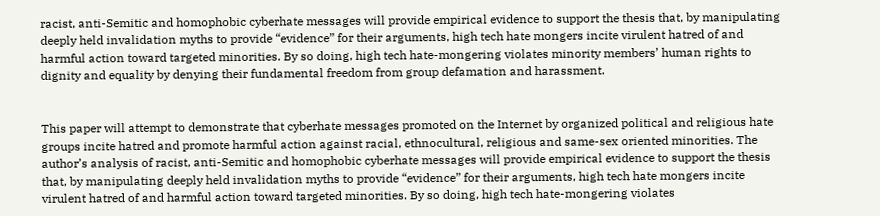racist, anti-Semitic and homophobic cyberhate messages will provide empirical evidence to support the thesis that, by manipulating deeply held invalidation myths to provide “evidence” for their arguments, high tech hate mongers incite virulent hatred of and harmful action toward targeted minorities. By so doing, high tech hate-mongering violates minority members’ human rights to dignity and equality by denying their fundamental freedom from group defamation and harassment.


This paper will attempt to demonstrate that cyberhate messages promoted on the Internet by organized political and religious hate groups incite hatred and promote harmful action against racial, ethnocultural, religious and same-sex oriented minorities. The author’s analysis of racist, anti-Semitic and homophobic cyberhate messages will provide empirical evidence to support the thesis that, by manipulating deeply held invalidation myths to provide “evidence” for their arguments, high tech hate mongers incite virulent hatred of and harmful action toward targeted minorities. By so doing, high tech hate-mongering violates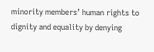minority members’ human rights to dignity and equality by denying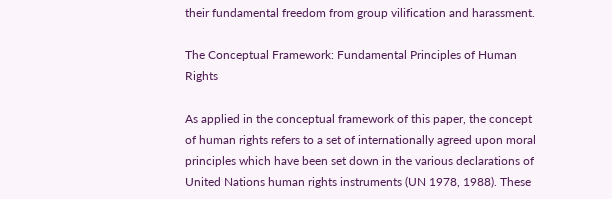their fundamental freedom from group vilification and harassment.

The Conceptual Framework: Fundamental Principles of Human Rights

As applied in the conceptual framework of this paper, the concept of human rights refers to a set of internationally agreed upon moral principles which have been set down in the various declarations of United Nations human rights instruments (UN 1978, 1988). These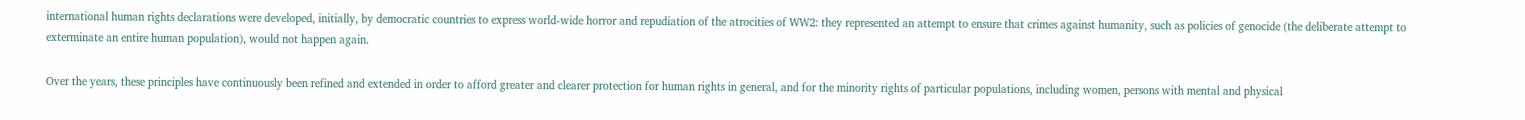international human rights declarations were developed, initially, by democratic countries to express world-wide horror and repudiation of the atrocities of WW2: they represented an attempt to ensure that crimes against humanity, such as policies of genocide (the deliberate attempt to exterminate an entire human population), would not happen again.

Over the years, these principles have continuously been refined and extended in order to afford greater and clearer protection for human rights in general, and for the minority rights of particular populations, including women, persons with mental and physical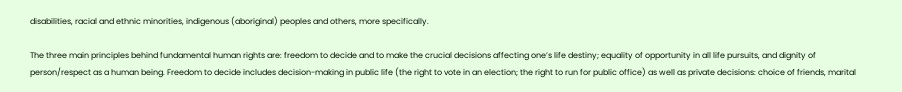disabilities, racial and ethnic minorities, indigenous (aboriginal) peoples and others, more specifically.

The three main principles behind fundamental human rights are: freedom to decide and to make the crucial decisions affecting one’s life destiny; equality of opportunity in all life pursuits, and dignity of person/respect as a human being. Freedom to decide includes decision-making in public life (the right to vote in an election; the right to run for public office) as well as private decisions: choice of friends, marital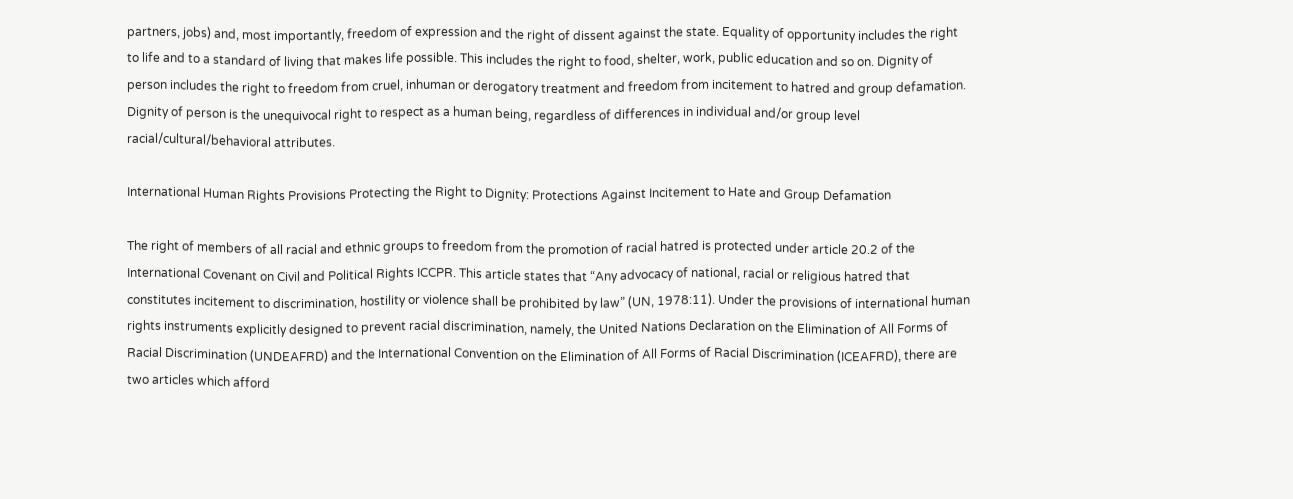partners, jobs) and, most importantly, freedom of expression and the right of dissent against the state. Equality of opportunity includes the right to life and to a standard of living that makes life possible. This includes the right to food, shelter, work, public education and so on. Dignity of person includes the right to freedom from cruel, inhuman or derogatory treatment and freedom from incitement to hatred and group defamation. Dignity of person is the unequivocal right to respect as a human being, regardless of differences in individual and/or group level racial/cultural/behavioral attributes.

International Human Rights Provisions Protecting the Right to Dignity: Protections Against Incitement to Hate and Group Defamation

The right of members of all racial and ethnic groups to freedom from the promotion of racial hatred is protected under article 20.2 of the International Covenant on Civil and Political Rights ICCPR. This article states that “Any advocacy of national, racial or religious hatred that constitutes incitement to discrimination, hostility or violence shall be prohibited by law” (UN, 1978:11). Under the provisions of international human rights instruments explicitly designed to prevent racial discrimination, namely, the United Nations Declaration on the Elimination of All Forms of Racial Discrimination (UNDEAFRD) and the International Convention on the Elimination of All Forms of Racial Discrimination (ICEAFRD), there are two articles which afford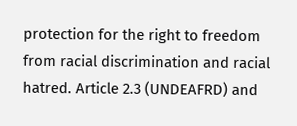protection for the right to freedom from racial discrimination and racial hatred. Article 2.3 (UNDEAFRD) and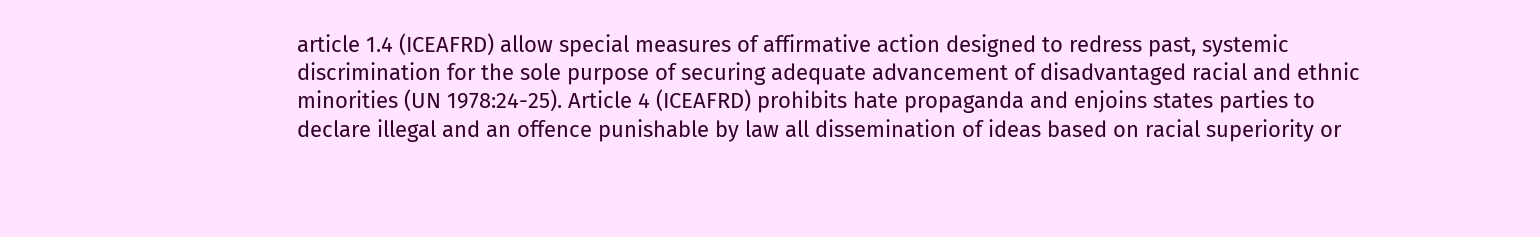article 1.4 (ICEAFRD) allow special measures of affirmative action designed to redress past, systemic discrimination for the sole purpose of securing adequate advancement of disadvantaged racial and ethnic minorities (UN 1978:24-25). Article 4 (ICEAFRD) prohibits hate propaganda and enjoins states parties to declare illegal and an offence punishable by law all dissemination of ideas based on racial superiority or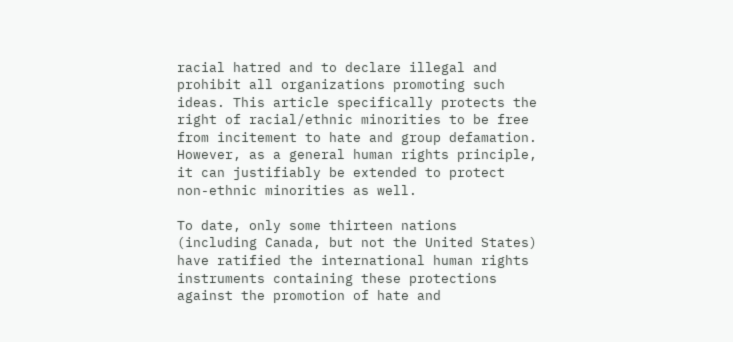racial hatred and to declare illegal and prohibit all organizations promoting such ideas. This article specifically protects the right of racial/ethnic minorities to be free from incitement to hate and group defamation. However, as a general human rights principle, it can justifiably be extended to protect non-ethnic minorities as well.

To date, only some thirteen nations (including Canada, but not the United States) have ratified the international human rights instruments containing these protections against the promotion of hate and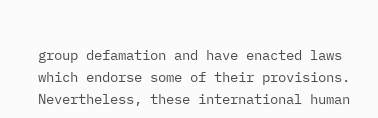group defamation and have enacted laws which endorse some of their provisions. Nevertheless, these international human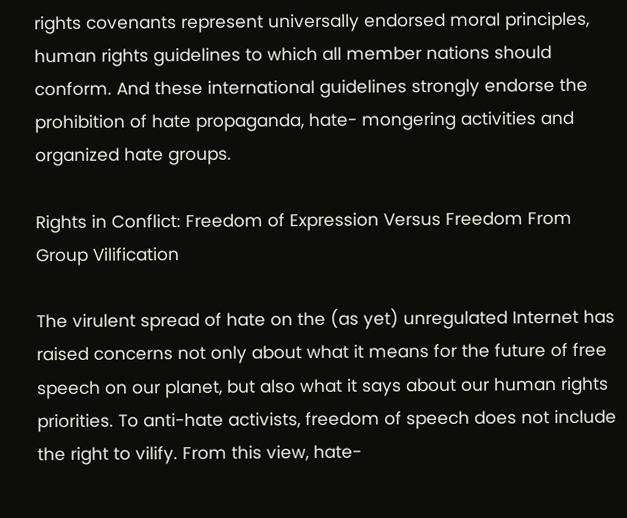rights covenants represent universally endorsed moral principles, human rights guidelines to which all member nations should conform. And these international guidelines strongly endorse the prohibition of hate propaganda, hate- mongering activities and organized hate groups.

Rights in Conflict: Freedom of Expression Versus Freedom From Group Vilification

The virulent spread of hate on the (as yet) unregulated Internet has raised concerns not only about what it means for the future of free speech on our planet, but also what it says about our human rights priorities. To anti-hate activists, freedom of speech does not include the right to vilify. From this view, hate-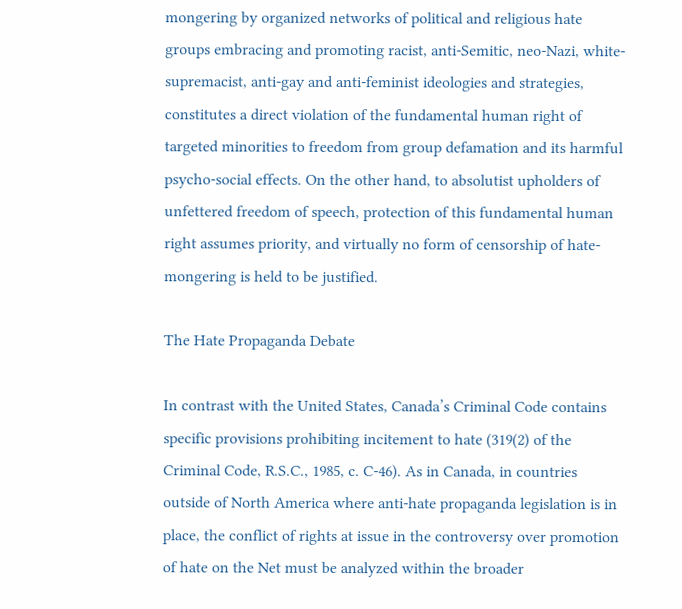mongering by organized networks of political and religious hate groups embracing and promoting racist, anti-Semitic, neo-Nazi, white-supremacist, anti-gay and anti-feminist ideologies and strategies, constitutes a direct violation of the fundamental human right of targeted minorities to freedom from group defamation and its harmful psycho-social effects. On the other hand, to absolutist upholders of unfettered freedom of speech, protection of this fundamental human right assumes priority, and virtually no form of censorship of hate-mongering is held to be justified.

The Hate Propaganda Debate

In contrast with the United States, Canada’s Criminal Code contains specific provisions prohibiting incitement to hate (319(2) of the Criminal Code, R.S.C., 1985, c. C-46). As in Canada, in countries outside of North America where anti-hate propaganda legislation is in place, the conflict of rights at issue in the controversy over promotion of hate on the Net must be analyzed within the broader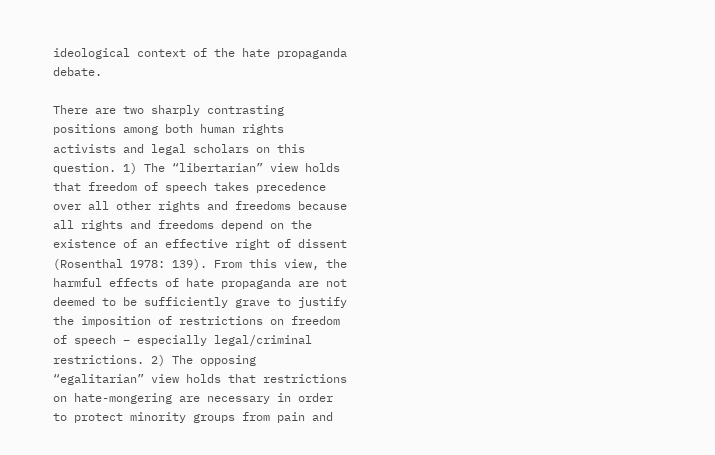ideological context of the hate propaganda debate.

There are two sharply contrasting positions among both human rights activists and legal scholars on this question. 1) The “libertarian” view holds that freedom of speech takes precedence over all other rights and freedoms because all rights and freedoms depend on the existence of an effective right of dissent (Rosenthal 1978: 139). From this view, the harmful effects of hate propaganda are not deemed to be sufficiently grave to justify the imposition of restrictions on freedom of speech – especially legal/criminal restrictions. 2) The opposing “egalitarian” view holds that restrictions on hate-mongering are necessary in order to protect minority groups from pain and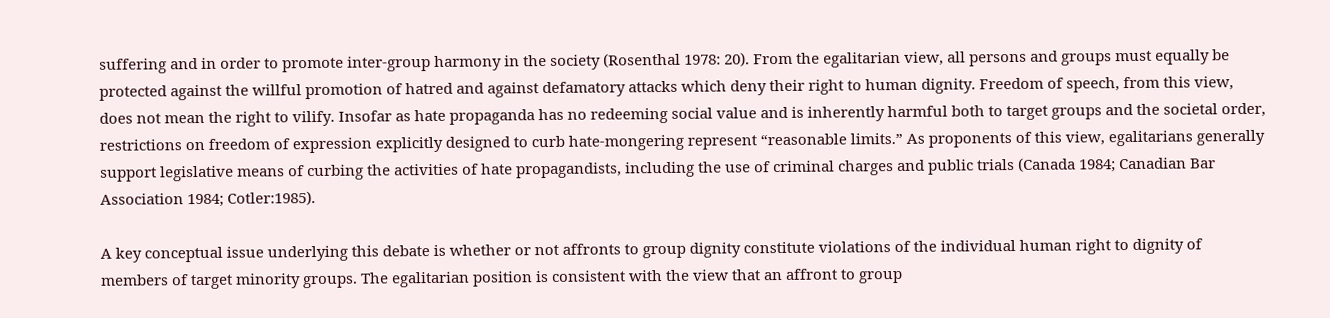suffering and in order to promote inter-group harmony in the society (Rosenthal 1978: 20). From the egalitarian view, all persons and groups must equally be protected against the willful promotion of hatred and against defamatory attacks which deny their right to human dignity. Freedom of speech, from this view, does not mean the right to vilify. Insofar as hate propaganda has no redeeming social value and is inherently harmful both to target groups and the societal order, restrictions on freedom of expression explicitly designed to curb hate-mongering represent “reasonable limits.” As proponents of this view, egalitarians generally support legislative means of curbing the activities of hate propagandists, including the use of criminal charges and public trials (Canada 1984; Canadian Bar Association 1984; Cotler:1985).

A key conceptual issue underlying this debate is whether or not affronts to group dignity constitute violations of the individual human right to dignity of members of target minority groups. The egalitarian position is consistent with the view that an affront to group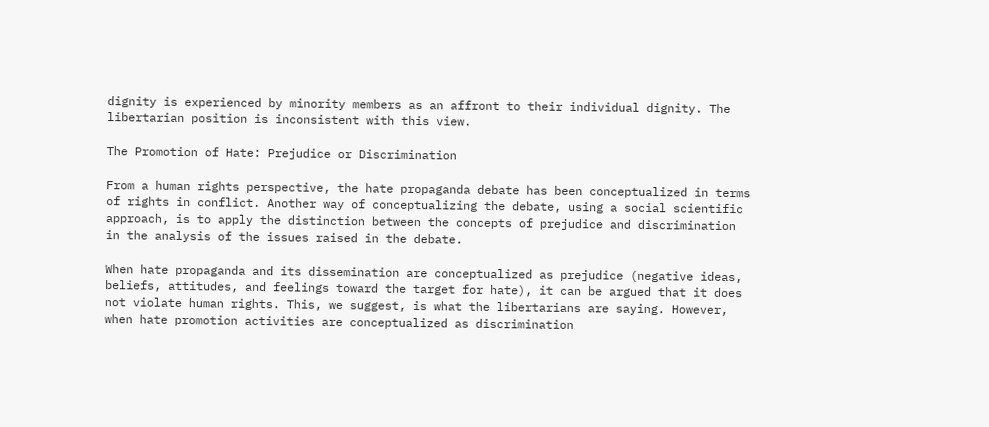dignity is experienced by minority members as an affront to their individual dignity. The libertarian position is inconsistent with this view.

The Promotion of Hate: Prejudice or Discrimination

From a human rights perspective, the hate propaganda debate has been conceptualized in terms of rights in conflict. Another way of conceptualizing the debate, using a social scientific approach, is to apply the distinction between the concepts of prejudice and discrimination in the analysis of the issues raised in the debate.

When hate propaganda and its dissemination are conceptualized as prejudice (negative ideas, beliefs, attitudes, and feelings toward the target for hate), it can be argued that it does not violate human rights. This, we suggest, is what the libertarians are saying. However, when hate promotion activities are conceptualized as discrimination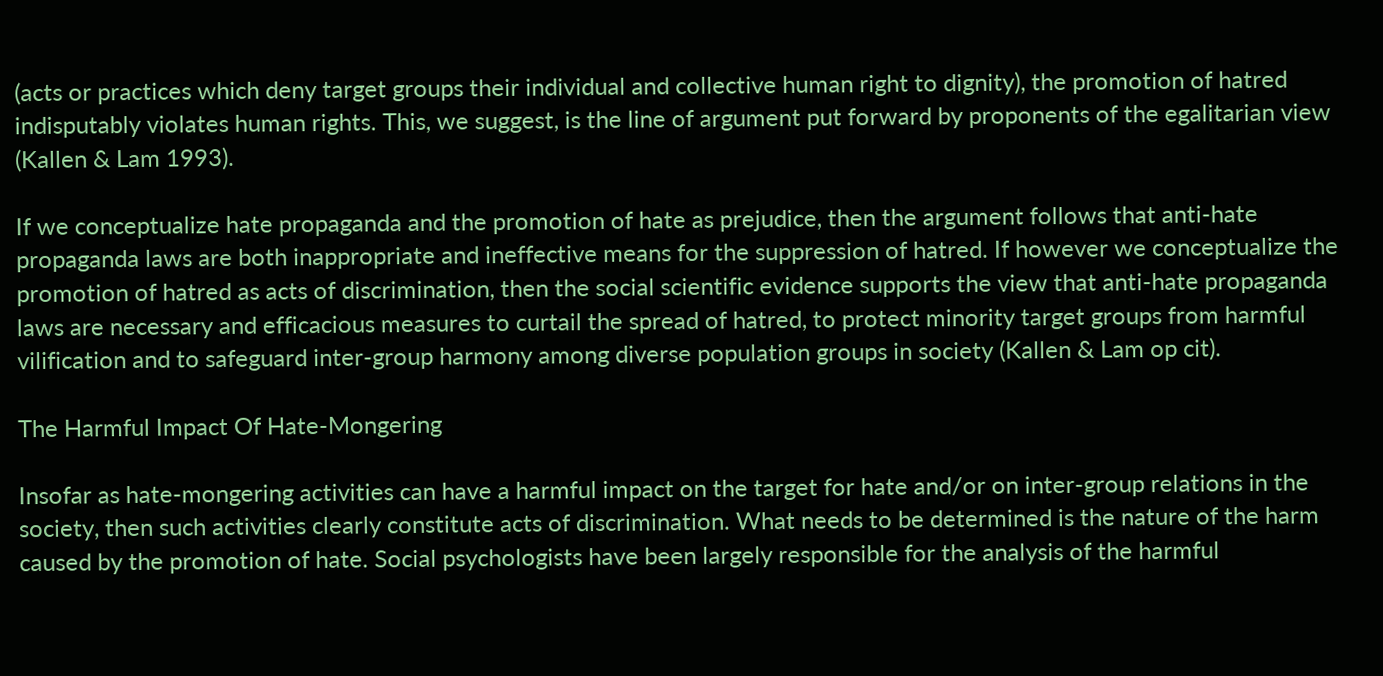(acts or practices which deny target groups their individual and collective human right to dignity), the promotion of hatred indisputably violates human rights. This, we suggest, is the line of argument put forward by proponents of the egalitarian view (Kallen & Lam 1993).

If we conceptualize hate propaganda and the promotion of hate as prejudice, then the argument follows that anti-hate propaganda laws are both inappropriate and ineffective means for the suppression of hatred. If however we conceptualize the promotion of hatred as acts of discrimination, then the social scientific evidence supports the view that anti-hate propaganda laws are necessary and efficacious measures to curtail the spread of hatred, to protect minority target groups from harmful vilification and to safeguard inter-group harmony among diverse population groups in society (Kallen & Lam op cit).

The Harmful Impact Of Hate-Mongering

Insofar as hate-mongering activities can have a harmful impact on the target for hate and/or on inter-group relations in the society, then such activities clearly constitute acts of discrimination. What needs to be determined is the nature of the harm caused by the promotion of hate. Social psychologists have been largely responsible for the analysis of the harmful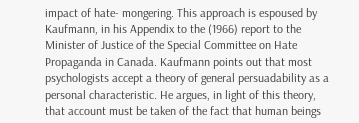impact of hate- mongering. This approach is espoused by Kaufmann, in his Appendix to the (1966) report to the Minister of Justice of the Special Committee on Hate Propaganda in Canada. Kaufmann points out that most psychologists accept a theory of general persuadability as a personal characteristic. He argues, in light of this theory, that account must be taken of the fact that human beings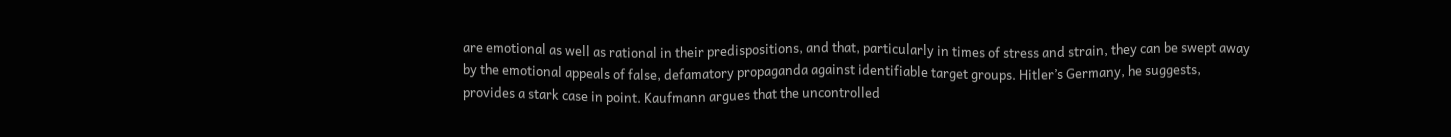are emotional as well as rational in their predispositions, and that, particularly in times of stress and strain, they can be swept away by the emotional appeals of false, defamatory propaganda against identifiable target groups. Hitler’s Germany, he suggests, provides a stark case in point. Kaufmann argues that the uncontrolled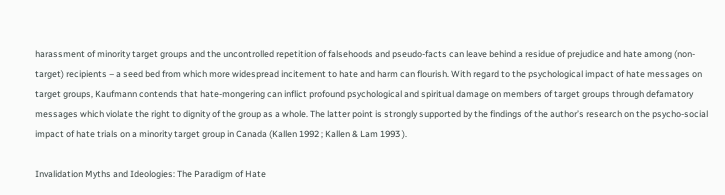harassment of minority target groups and the uncontrolled repetition of falsehoods and pseudo-facts can leave behind a residue of prejudice and hate among (non-target) recipients – a seed bed from which more widespread incitement to hate and harm can flourish. With regard to the psychological impact of hate messages on target groups, Kaufmann contends that hate-mongering can inflict profound psychological and spiritual damage on members of target groups through defamatory messages which violate the right to dignity of the group as a whole. The latter point is strongly supported by the findings of the author’s research on the psycho-social impact of hate trials on a minority target group in Canada (Kallen 1992 ; Kallen & Lam 1993 ).

Invalidation Myths and Ideologies: The Paradigm of Hate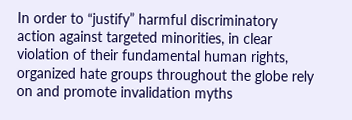In order to “justify” harmful discriminatory action against targeted minorities, in clear violation of their fundamental human rights, organized hate groups throughout the globe rely on and promote invalidation myths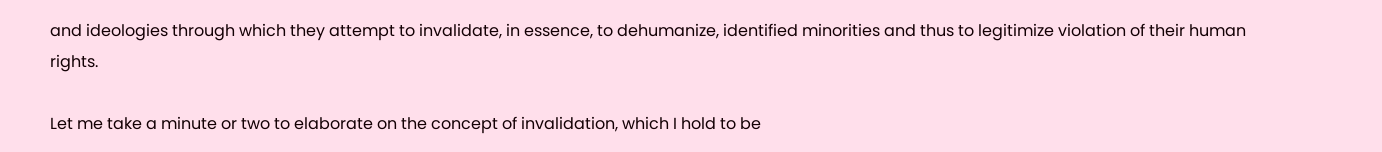and ideologies through which they attempt to invalidate, in essence, to dehumanize, identified minorities and thus to legitimize violation of their human rights.

Let me take a minute or two to elaborate on the concept of invalidation, which I hold to be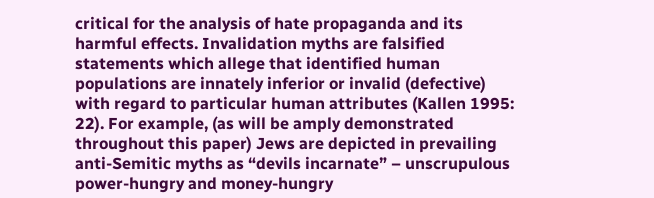critical for the analysis of hate propaganda and its harmful effects. Invalidation myths are falsified statements which allege that identified human populations are innately inferior or invalid (defective) with regard to particular human attributes (Kallen 1995: 22). For example, (as will be amply demonstrated throughout this paper) Jews are depicted in prevailing anti-Semitic myths as “devils incarnate” – unscrupulous power-hungry and money-hungry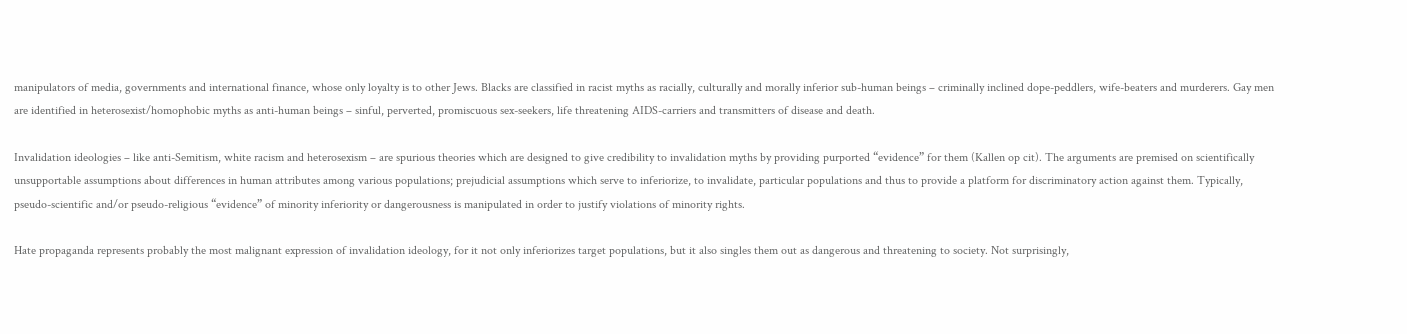manipulators of media, governments and international finance, whose only loyalty is to other Jews. Blacks are classified in racist myths as racially, culturally and morally inferior sub-human beings – criminally inclined dope-peddlers, wife-beaters and murderers. Gay men are identified in heterosexist/homophobic myths as anti-human beings – sinful, perverted, promiscuous sex-seekers, life threatening AIDS-carriers and transmitters of disease and death.

Invalidation ideologies – like anti-Semitism, white racism and heterosexism – are spurious theories which are designed to give credibility to invalidation myths by providing purported “evidence” for them (Kallen op cit). The arguments are premised on scientifically unsupportable assumptions about differences in human attributes among various populations; prejudicial assumptions which serve to inferiorize, to invalidate, particular populations and thus to provide a platform for discriminatory action against them. Typically, pseudo-scientific and/or pseudo-religious “evidence” of minority inferiority or dangerousness is manipulated in order to justify violations of minority rights.

Hate propaganda represents probably the most malignant expression of invalidation ideology, for it not only inferiorizes target populations, but it also singles them out as dangerous and threatening to society. Not surprisingly,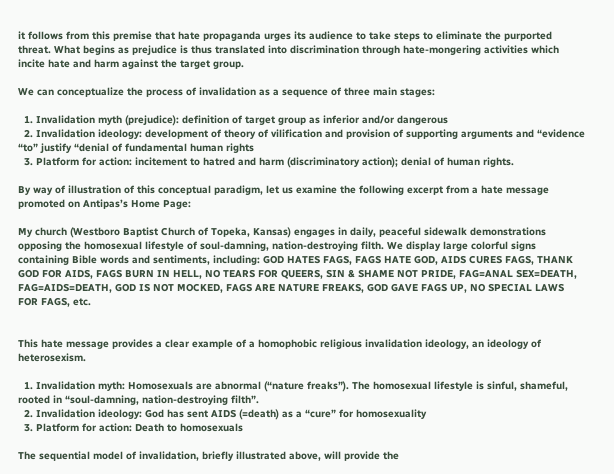it follows from this premise that hate propaganda urges its audience to take steps to eliminate the purported threat. What begins as prejudice is thus translated into discrimination through hate-mongering activities which incite hate and harm against the target group.

We can conceptualize the process of invalidation as a sequence of three main stages:

  1. Invalidation myth (prejudice): definition of target group as inferior and/or dangerous
  2. Invalidation ideology: development of theory of vilification and provision of supporting arguments and “evidence “to” justify “denial of fundamental human rights
  3. Platform for action: incitement to hatred and harm (discriminatory action); denial of human rights.

By way of illustration of this conceptual paradigm, let us examine the following excerpt from a hate message promoted on Antipas’s Home Page:

My church (Westboro Baptist Church of Topeka, Kansas) engages in daily, peaceful sidewalk demonstrations opposing the homosexual lifestyle of soul-damning, nation-destroying filth. We display large colorful signs containing Bible words and sentiments, including: GOD HATES FAGS, FAGS HATE GOD, AIDS CURES FAGS, THANK GOD FOR AIDS, FAGS BURN IN HELL, NO TEARS FOR QUEERS, SIN & SHAME NOT PRIDE, FAG=ANAL SEX=DEATH, FAG=AIDS=DEATH, GOD IS NOT MOCKED, FAGS ARE NATURE FREAKS, GOD GAVE FAGS UP, NO SPECIAL LAWS FOR FAGS, etc.


This hate message provides a clear example of a homophobic religious invalidation ideology, an ideology of heterosexism.

  1. Invalidation myth: Homosexuals are abnormal (“nature freaks”). The homosexual lifestyle is sinful, shameful, rooted in “soul-damning, nation-destroying filth”.
  2. Invalidation ideology: God has sent AIDS (=death) as a “cure” for homosexuality
  3. Platform for action: Death to homosexuals

The sequential model of invalidation, briefly illustrated above, will provide the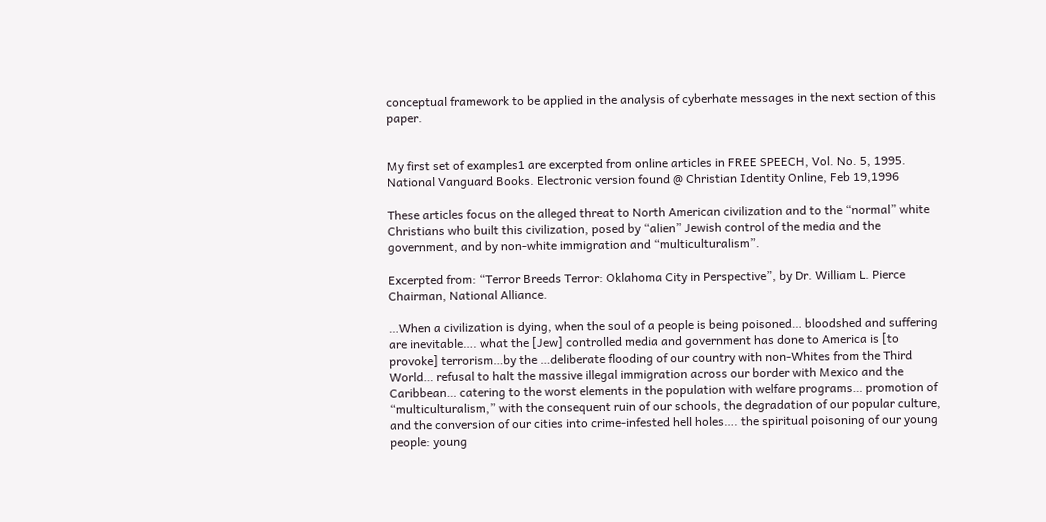conceptual framework to be applied in the analysis of cyberhate messages in the next section of this paper.


My first set of examples1 are excerpted from online articles in FREE SPEECH, Vol. No. 5, 1995. National Vanguard Books. Electronic version found @ Christian Identity Online, Feb 19,1996

These articles focus on the alleged threat to North American civilization and to the “normal” white Christians who built this civilization, posed by “alien” Jewish control of the media and the government, and by non-white immigration and “multiculturalism”.

Excerpted from: “Terror Breeds Terror: Oklahoma City in Perspective”, by Dr. William L. Pierce Chairman, National Alliance.

…When a civilization is dying, when the soul of a people is being poisoned… bloodshed and suffering are inevitable…. what the [Jew] controlled media and government has done to America is [to provoke] terrorism…by the …deliberate flooding of our country with non-Whites from the Third World… refusal to halt the massive illegal immigration across our border with Mexico and the Caribbean… catering to the worst elements in the population with welfare programs… promotion of “multiculturalism,” with the consequent ruin of our schools, the degradation of our popular culture, and the conversion of our cities into crime-infested hell holes…. the spiritual poisoning of our young people: young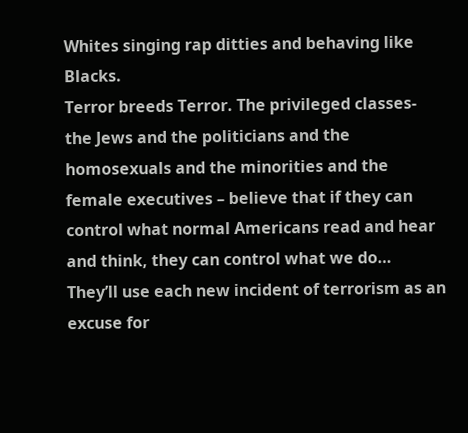Whites singing rap ditties and behaving like Blacks.
Terror breeds Terror. The privileged classes- the Jews and the politicians and the homosexuals and the minorities and the female executives – believe that if they can control what normal Americans read and hear and think, they can control what we do… They’ll use each new incident of terrorism as an excuse for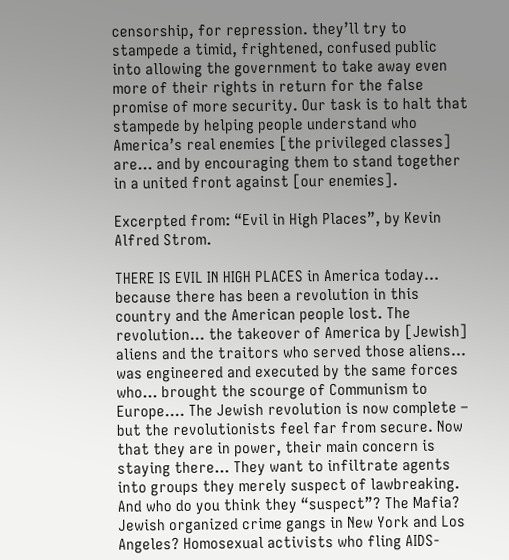censorship, for repression. they’ll try to stampede a timid, frightened, confused public into allowing the government to take away even more of their rights in return for the false promise of more security. Our task is to halt that stampede by helping people understand who America’s real enemies [the privileged classes] are… and by encouraging them to stand together in a united front against [our enemies].

Excerpted from: “Evil in High Places”, by Kevin Alfred Strom.

THERE IS EVIL IN HIGH PLACES in America today… because there has been a revolution in this country and the American people lost. The revolution… the takeover of America by [Jewish] aliens and the traitors who served those aliens… was engineered and executed by the same forces who… brought the scourge of Communism to Europe…. The Jewish revolution is now complete – but the revolutionists feel far from secure. Now that they are in power, their main concern is staying there… They want to infiltrate agents into groups they merely suspect of lawbreaking. And who do you think they “suspect”? The Mafia? Jewish organized crime gangs in New York and Los Angeles? Homosexual activists who fling AIDS-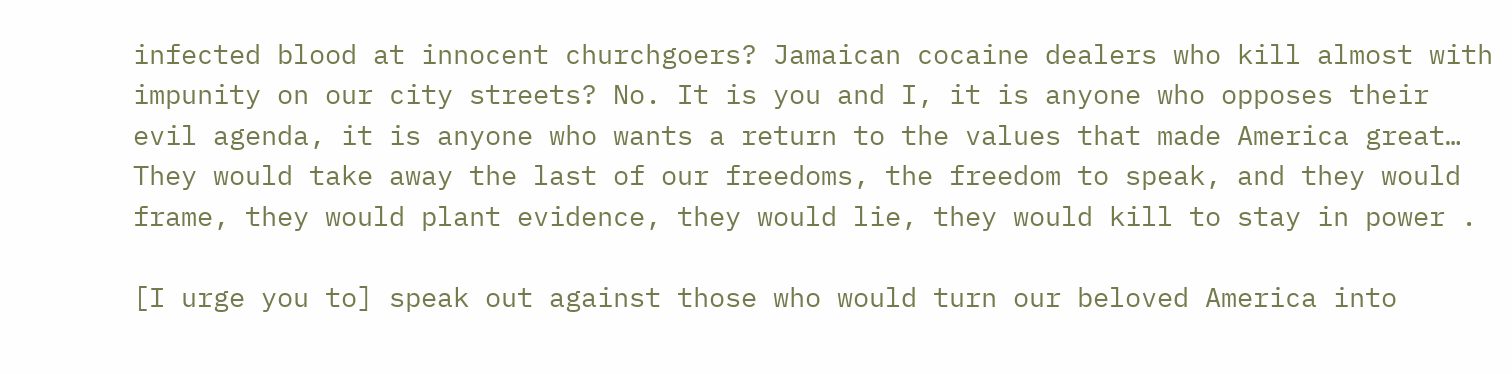infected blood at innocent churchgoers? Jamaican cocaine dealers who kill almost with impunity on our city streets? No. It is you and I, it is anyone who opposes their evil agenda, it is anyone who wants a return to the values that made America great… They would take away the last of our freedoms, the freedom to speak, and they would frame, they would plant evidence, they would lie, they would kill to stay in power .

[I urge you to] speak out against those who would turn our beloved America into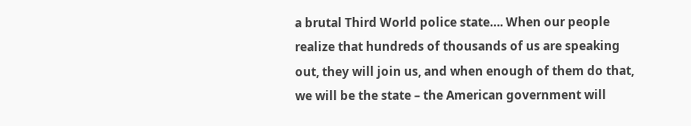a brutal Third World police state…. When our people realize that hundreds of thousands of us are speaking out, they will join us, and when enough of them do that, we will be the state – the American government will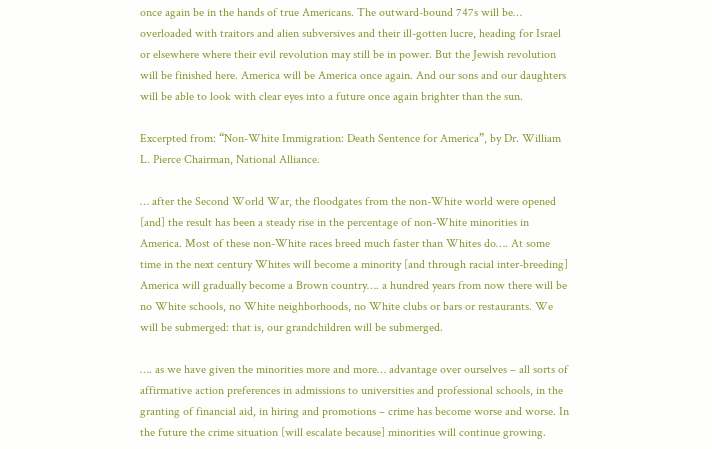once again be in the hands of true Americans. The outward-bound 747s will be… overloaded with traitors and alien subversives and their ill-gotten lucre, heading for Israel or elsewhere where their evil revolution may still be in power. But the Jewish revolution will be finished here. America will be America once again. And our sons and our daughters will be able to look with clear eyes into a future once again brighter than the sun.

Excerpted from: “Non-White Immigration: Death Sentence for America”, by Dr. William L. Pierce Chairman, National Alliance.

… after the Second World War, the floodgates from the non-White world were opened [and] the result has been a steady rise in the percentage of non-White minorities in America. Most of these non-White races breed much faster than Whites do…. At some time in the next century Whites will become a minority [and through racial inter-breeding] America will gradually become a Brown country…. a hundred years from now there will be no White schools, no White neighborhoods, no White clubs or bars or restaurants. We will be submerged: that is, our grandchildren will be submerged.

…. as we have given the minorities more and more… advantage over ourselves – all sorts of affirmative action preferences in admissions to universities and professional schools, in the granting of financial aid, in hiring and promotions – crime has become worse and worse. In the future the crime situation [will escalate because] minorities will continue growing.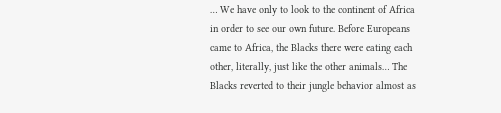… We have only to look to the continent of Africa in order to see our own future. Before Europeans came to Africa, the Blacks there were eating each other, literally, just like the other animals… The Blacks reverted to their jungle behavior almost as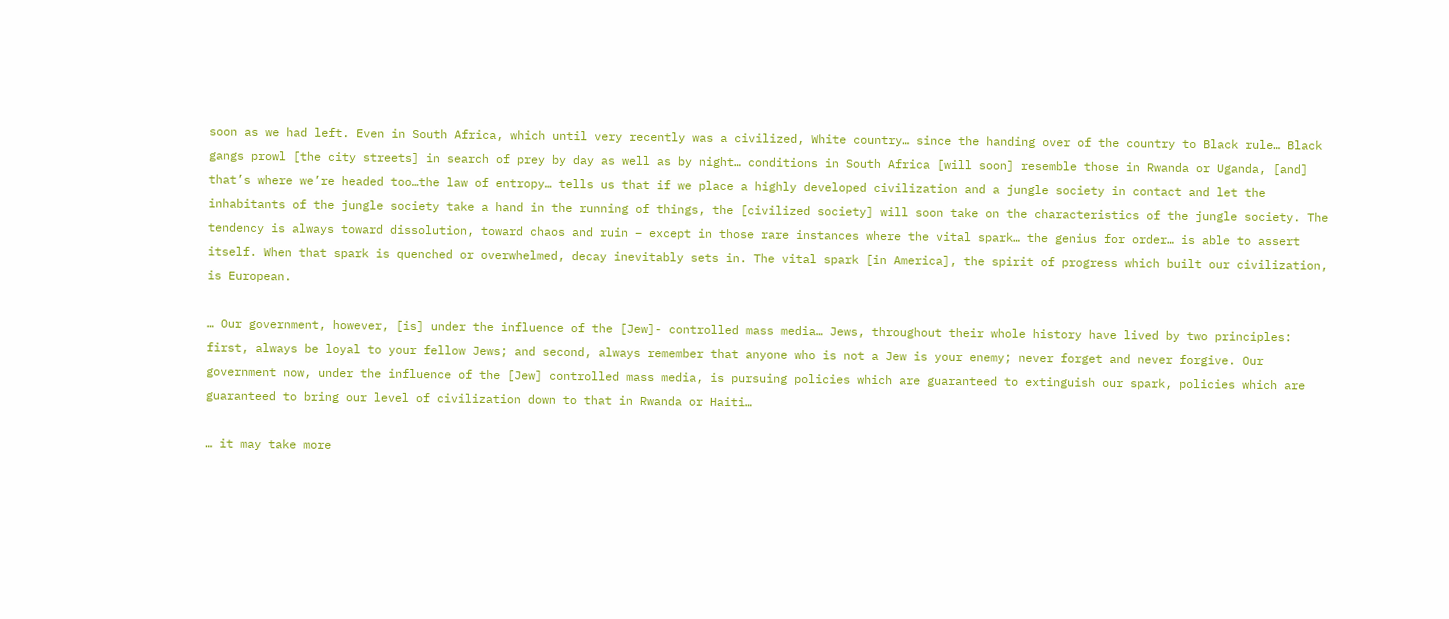soon as we had left. Even in South Africa, which until very recently was a civilized, White country… since the handing over of the country to Black rule… Black gangs prowl [the city streets] in search of prey by day as well as by night… conditions in South Africa [will soon] resemble those in Rwanda or Uganda, [and] that’s where we’re headed too…the law of entropy… tells us that if we place a highly developed civilization and a jungle society in contact and let the inhabitants of the jungle society take a hand in the running of things, the [civilized society] will soon take on the characteristics of the jungle society. The tendency is always toward dissolution, toward chaos and ruin – except in those rare instances where the vital spark… the genius for order… is able to assert itself. When that spark is quenched or overwhelmed, decay inevitably sets in. The vital spark [in America], the spirit of progress which built our civilization, is European.

… Our government, however, [is] under the influence of the [Jew]- controlled mass media… Jews, throughout their whole history have lived by two principles: first, always be loyal to your fellow Jews; and second, always remember that anyone who is not a Jew is your enemy; never forget and never forgive. Our government now, under the influence of the [Jew] controlled mass media, is pursuing policies which are guaranteed to extinguish our spark, policies which are guaranteed to bring our level of civilization down to that in Rwanda or Haiti…

… it may take more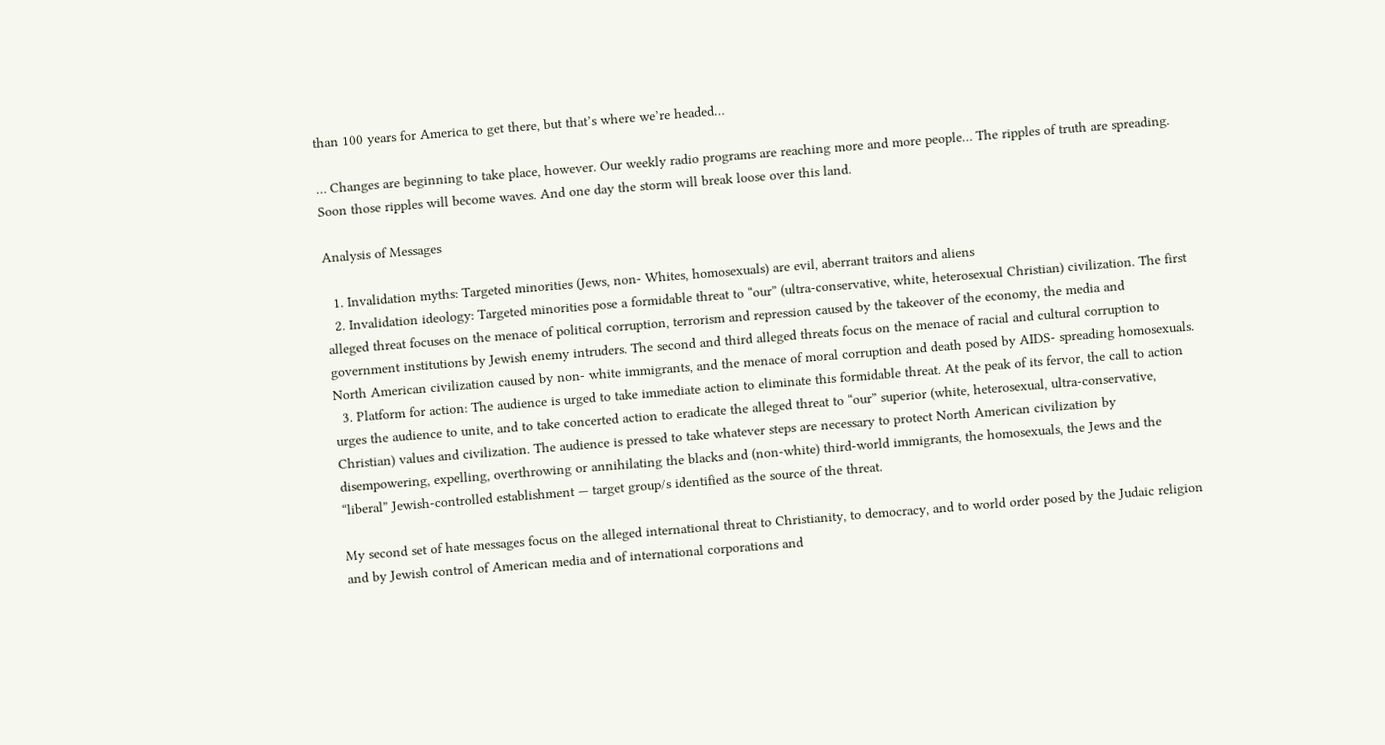than 100 years for America to get there, but that’s where we’re headed…

… Changes are beginning to take place, however. Our weekly radio programs are reaching more and more people… The ripples of truth are spreading. Soon those ripples will become waves. And one day the storm will break loose over this land.

Analysis of Messages

  1. Invalidation myths: Targeted minorities (Jews, non- Whites, homosexuals) are evil, aberrant traitors and aliens
  2. Invalidation ideology: Targeted minorities pose a formidable threat to “our” (ultra-conservative, white, heterosexual Christian) civilization. The first alleged threat focuses on the menace of political corruption, terrorism and repression caused by the takeover of the economy, the media and government institutions by Jewish enemy intruders. The second and third alleged threats focus on the menace of racial and cultural corruption to North American civilization caused by non- white immigrants, and the menace of moral corruption and death posed by AIDS- spreading homosexuals.
  3. Platform for action: The audience is urged to take immediate action to eliminate this formidable threat. At the peak of its fervor, the call to action urges the audience to unite, and to take concerted action to eradicate the alleged threat to “our” superior (white, heterosexual, ultra-conservative, Christian) values and civilization. The audience is pressed to take whatever steps are necessary to protect North American civilization by disempowering, expelling, overthrowing or annihilating the blacks and (non-white) third-world immigrants, the homosexuals, the Jews and the “liberal” Jewish-controlled establishment — target group/s identified as the source of the threat.

My second set of hate messages focus on the alleged international threat to Christianity, to democracy, and to world order posed by the Judaic religion and by Jewish control of American media and of international corporations and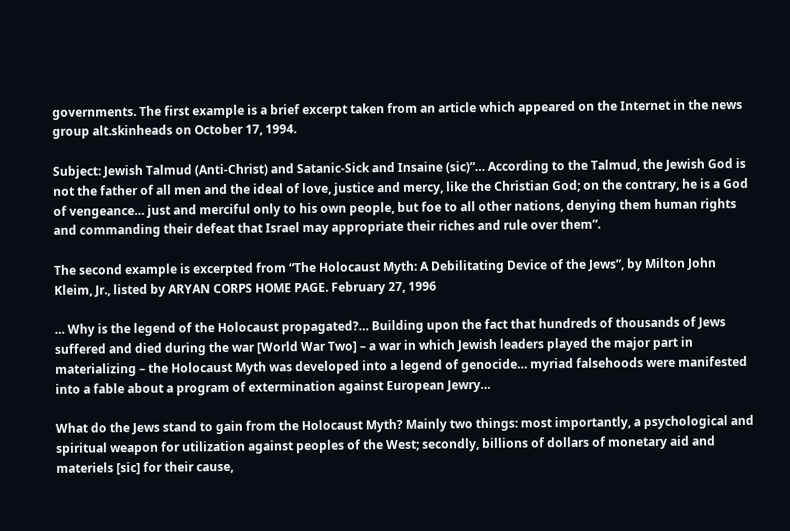governments. The first example is a brief excerpt taken from an article which appeared on the Internet in the news group alt.skinheads on October 17, 1994.

Subject: Jewish Talmud (Anti-Christ) and Satanic-Sick and Insaine (sic)”… According to the Talmud, the Jewish God is not the father of all men and the ideal of love, justice and mercy, like the Christian God; on the contrary, he is a God of vengeance… just and merciful only to his own people, but foe to all other nations, denying them human rights and commanding their defeat that Israel may appropriate their riches and rule over them”.

The second example is excerpted from “The Holocaust Myth: A Debilitating Device of the Jews”, by Milton John Kleim, Jr., listed by ARYAN CORPS HOME PAGE. February 27, 1996

… Why is the legend of the Holocaust propagated?… Building upon the fact that hundreds of thousands of Jews suffered and died during the war [World War Two] – a war in which Jewish leaders played the major part in materializing – the Holocaust Myth was developed into a legend of genocide… myriad falsehoods were manifested into a fable about a program of extermination against European Jewry…

What do the Jews stand to gain from the Holocaust Myth? Mainly two things: most importantly, a psychological and spiritual weapon for utilization against peoples of the West; secondly, billions of dollars of monetary aid and materiels [sic] for their cause,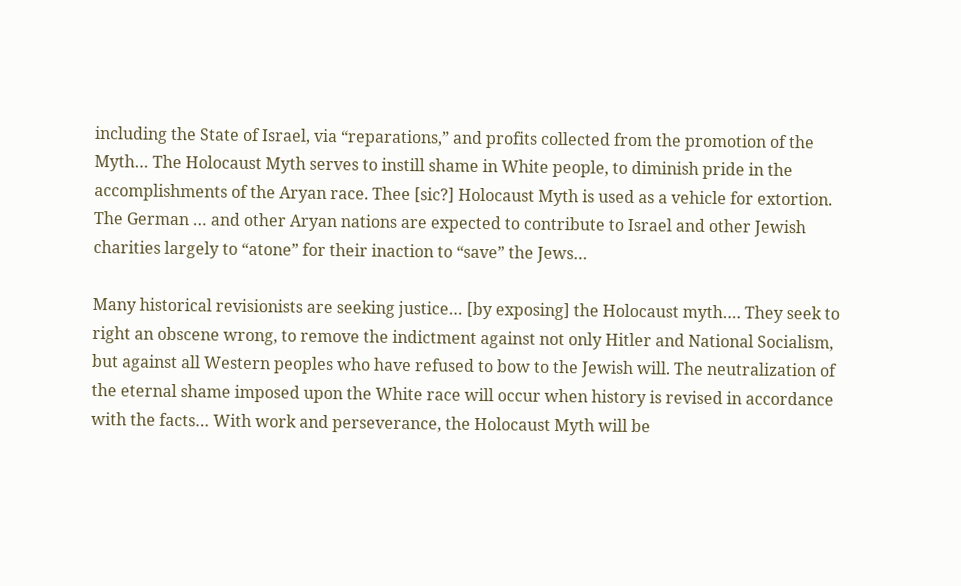including the State of Israel, via “reparations,” and profits collected from the promotion of the Myth… The Holocaust Myth serves to instill shame in White people, to diminish pride in the accomplishments of the Aryan race. Thee [sic?] Holocaust Myth is used as a vehicle for extortion. The German … and other Aryan nations are expected to contribute to Israel and other Jewish charities largely to “atone” for their inaction to “save” the Jews…

Many historical revisionists are seeking justice… [by exposing] the Holocaust myth…. They seek to right an obscene wrong, to remove the indictment against not only Hitler and National Socialism, but against all Western peoples who have refused to bow to the Jewish will. The neutralization of the eternal shame imposed upon the White race will occur when history is revised in accordance with the facts… With work and perseverance, the Holocaust Myth will be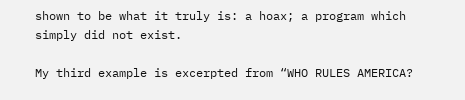shown to be what it truly is: a hoax; a program which simply did not exist.

My third example is excerpted from “WHO RULES AMERICA?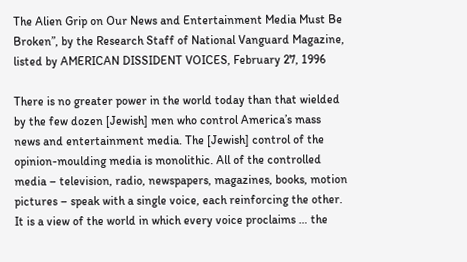The Alien Grip on Our News and Entertainment Media Must Be Broken”, by the Research Staff of National Vanguard Magazine, listed by AMERICAN DISSIDENT VOICES, February 27, 1996

There is no greater power in the world today than that wielded by the few dozen [Jewish] men who control America’s mass news and entertainment media. The [Jewish] control of the opinion-moulding media is monolithic. All of the controlled media – television, radio, newspapers, magazines, books, motion pictures – speak with a single voice, each reinforcing the other. It is a view of the world in which every voice proclaims … the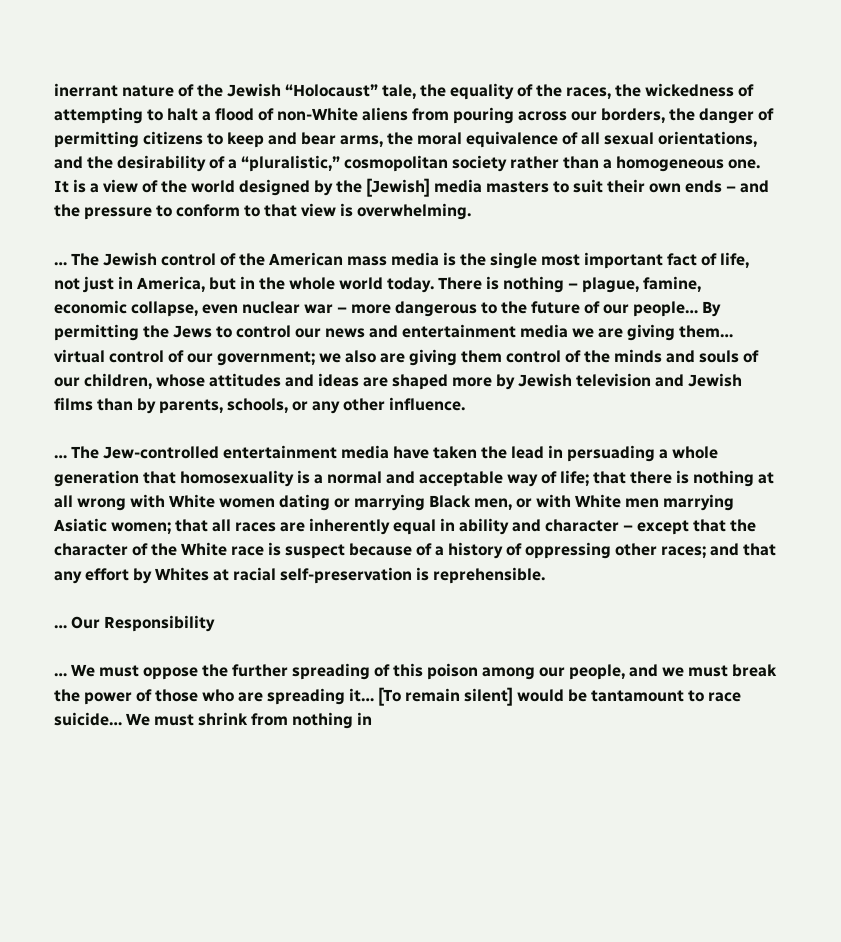inerrant nature of the Jewish “Holocaust” tale, the equality of the races, the wickedness of attempting to halt a flood of non-White aliens from pouring across our borders, the danger of permitting citizens to keep and bear arms, the moral equivalence of all sexual orientations, and the desirability of a “pluralistic,” cosmopolitan society rather than a homogeneous one. It is a view of the world designed by the [Jewish] media masters to suit their own ends – and the pressure to conform to that view is overwhelming.

… The Jewish control of the American mass media is the single most important fact of life, not just in America, but in the whole world today. There is nothing – plague, famine, economic collapse, even nuclear war – more dangerous to the future of our people… By permitting the Jews to control our news and entertainment media we are giving them… virtual control of our government; we also are giving them control of the minds and souls of our children, whose attitudes and ideas are shaped more by Jewish television and Jewish films than by parents, schools, or any other influence.

… The Jew-controlled entertainment media have taken the lead in persuading a whole generation that homosexuality is a normal and acceptable way of life; that there is nothing at all wrong with White women dating or marrying Black men, or with White men marrying Asiatic women; that all races are inherently equal in ability and character – except that the character of the White race is suspect because of a history of oppressing other races; and that any effort by Whites at racial self-preservation is reprehensible.

… Our Responsibility

… We must oppose the further spreading of this poison among our people, and we must break the power of those who are spreading it… [To remain silent] would be tantamount to race suicide… We must shrink from nothing in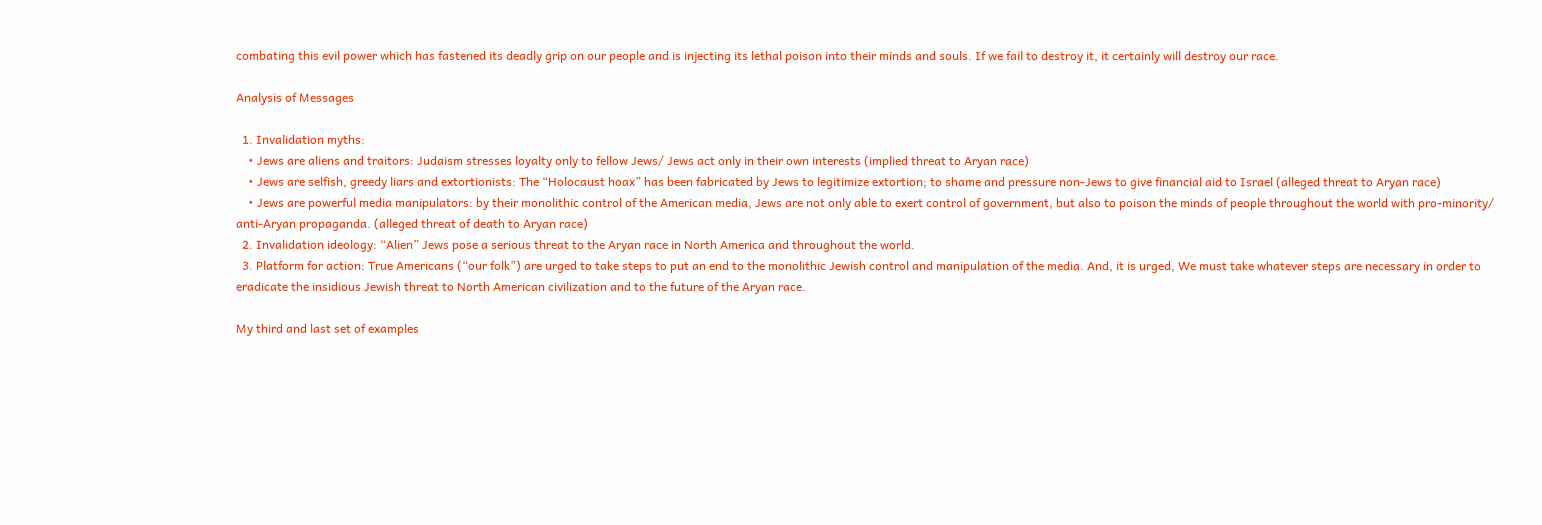combating this evil power which has fastened its deadly grip on our people and is injecting its lethal poison into their minds and souls. If we fail to destroy it, it certainly will destroy our race.

Analysis of Messages

  1. Invalidation myths:
    • Jews are aliens and traitors: Judaism stresses loyalty only to fellow Jews/ Jews act only in their own interests (implied threat to Aryan race)
    • Jews are selfish, greedy liars and extortionists: The “Holocaust hoax” has been fabricated by Jews to legitimize extortion; to shame and pressure non-Jews to give financial aid to Israel (alleged threat to Aryan race)
    • Jews are powerful media manipulators: by their monolithic control of the American media, Jews are not only able to exert control of government, but also to poison the minds of people throughout the world with pro-minority/ anti-Aryan propaganda. (alleged threat of death to Aryan race)
  2. Invalidation ideology: “Alien” Jews pose a serious threat to the Aryan race in North America and throughout the world.
  3. Platform for action: True Americans (“our folk”) are urged to take steps to put an end to the monolithic Jewish control and manipulation of the media. And, it is urged, We must take whatever steps are necessary in order to eradicate the insidious Jewish threat to North American civilization and to the future of the Aryan race.

My third and last set of examples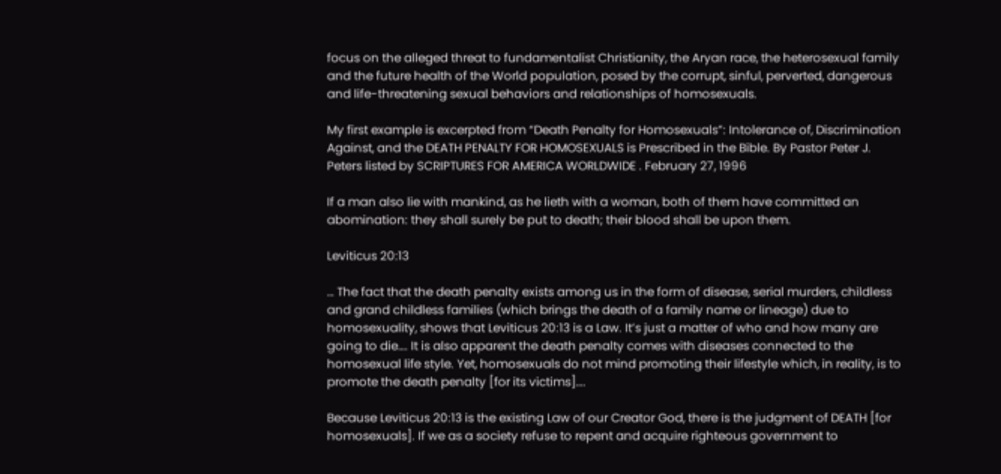focus on the alleged threat to fundamentalist Christianity, the Aryan race, the heterosexual family and the future health of the World population, posed by the corrupt, sinful, perverted, dangerous and life-threatening sexual behaviors and relationships of homosexuals.

My first example is excerpted from “Death Penalty for Homosexuals”: Intolerance of, Discrimination Against, and the DEATH PENALTY FOR HOMOSEXUALS is Prescribed in the Bible. By Pastor Peter J. Peters listed by SCRIPTURES FOR AMERICA WORLDWIDE . February 27, 1996

If a man also lie with mankind, as he lieth with a woman, both of them have committed an abomination: they shall surely be put to death; their blood shall be upon them.

Leviticus 20:13

… The fact that the death penalty exists among us in the form of disease, serial murders, childless and grand childless families (which brings the death of a family name or lineage) due to homosexuality, shows that Leviticus 20:13 is a Law. It’s just a matter of who and how many are going to die…. It is also apparent the death penalty comes with diseases connected to the homosexual life style. Yet, homosexuals do not mind promoting their lifestyle which, in reality, is to promote the death penalty [for its victims]….

Because Leviticus 20:13 is the existing Law of our Creator God, there is the judgment of DEATH [for homosexuals]. If we as a society refuse to repent and acquire righteous government to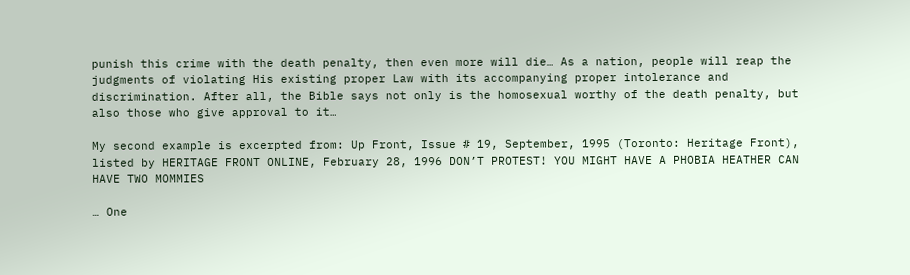punish this crime with the death penalty, then even more will die… As a nation, people will reap the judgments of violating His existing proper Law with its accompanying proper intolerance and discrimination. After all, the Bible says not only is the homosexual worthy of the death penalty, but also those who give approval to it…

My second example is excerpted from: Up Front, Issue # 19, September, 1995 (Toronto: Heritage Front), listed by HERITAGE FRONT ONLINE, February 28, 1996 DON’T PROTEST! YOU MIGHT HAVE A PHOBIA HEATHER CAN HAVE TWO MOMMIES

… One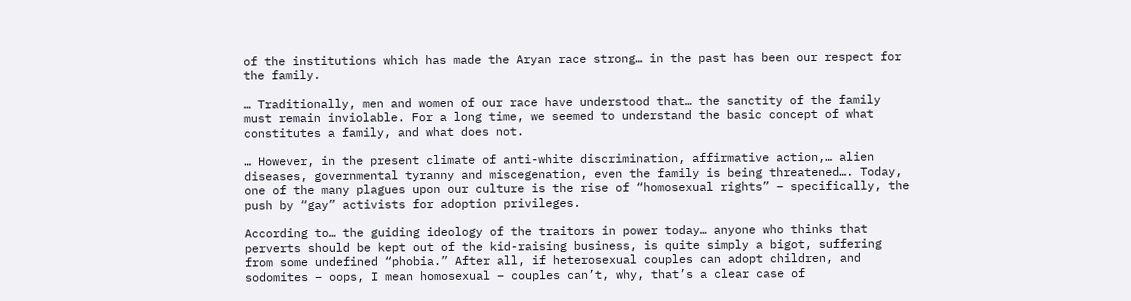of the institutions which has made the Aryan race strong… in the past has been our respect for the family.

… Traditionally, men and women of our race have understood that… the sanctity of the family must remain inviolable. For a long time, we seemed to understand the basic concept of what constitutes a family, and what does not.

… However, in the present climate of anti-white discrimination, affirmative action,… alien diseases, governmental tyranny and miscegenation, even the family is being threatened…. Today, one of the many plagues upon our culture is the rise of “homosexual rights” – specifically, the push by “gay” activists for adoption privileges.

According to… the guiding ideology of the traitors in power today… anyone who thinks that perverts should be kept out of the kid-raising business, is quite simply a bigot, suffering from some undefined “phobia.” After all, if heterosexual couples can adopt children, and sodomites – oops, I mean homosexual – couples can’t, why, that’s a clear case of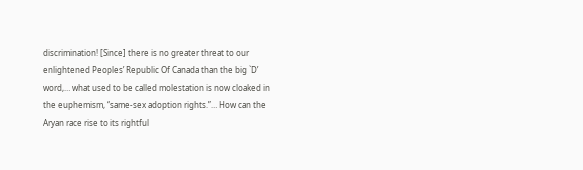discrimination! [Since] there is no greater threat to our enlightened Peoples’ Republic Of Canada than the big `D’ word,… what used to be called molestation is now cloaked in the euphemism, “same-sex adoption rights.”… How can the Aryan race rise to its rightful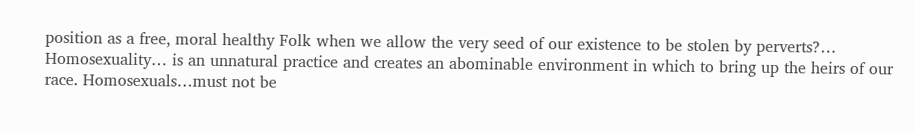position as a free, moral healthy Folk when we allow the very seed of our existence to be stolen by perverts?… Homosexuality… is an unnatural practice and creates an abominable environment in which to bring up the heirs of our race. Homosexuals…must not be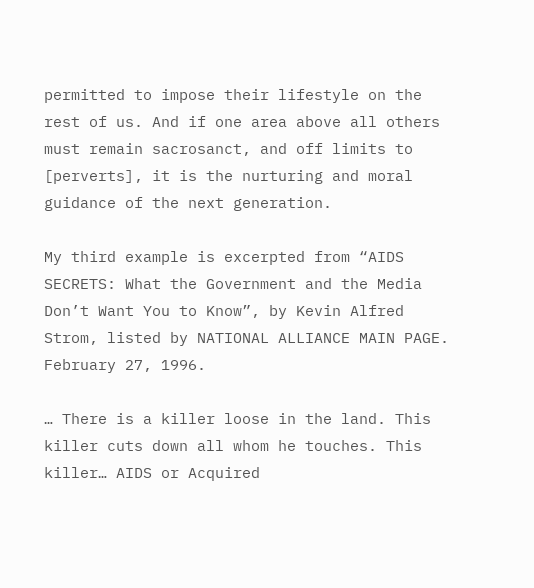permitted to impose their lifestyle on the rest of us. And if one area above all others must remain sacrosanct, and off limits to [perverts], it is the nurturing and moral guidance of the next generation.

My third example is excerpted from “AIDS SECRETS: What the Government and the Media Don’t Want You to Know”, by Kevin Alfred Strom, listed by NATIONAL ALLIANCE MAIN PAGE. February 27, 1996.

… There is a killer loose in the land. This killer cuts down all whom he touches. This killer… AIDS or Acquired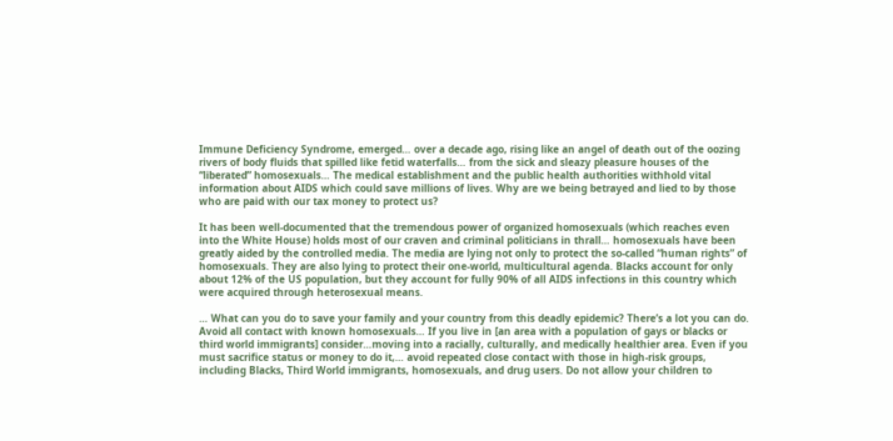Immune Deficiency Syndrome, emerged… over a decade ago, rising like an angel of death out of the oozing rivers of body fluids that spilled like fetid waterfalls… from the sick and sleazy pleasure houses of the “liberated” homosexuals… The medical establishment and the public health authorities withhold vital information about AIDS which could save millions of lives. Why are we being betrayed and lied to by those who are paid with our tax money to protect us?

It has been well-documented that the tremendous power of organized homosexuals (which reaches even into the White House) holds most of our craven and criminal politicians in thrall… homosexuals have been greatly aided by the controlled media. The media are lying not only to protect the so-called “human rights” of homosexuals. They are also lying to protect their one-world, multicultural agenda. Blacks account for only about 12% of the US population, but they account for fully 90% of all AIDS infections in this country which were acquired through heterosexual means.

… What can you do to save your family and your country from this deadly epidemic? There’s a lot you can do. Avoid all contact with known homosexuals… If you live in [an area with a population of gays or blacks or third world immigrants] consider…moving into a racially, culturally, and medically healthier area. Even if you must sacrifice status or money to do it,… avoid repeated close contact with those in high-risk groups, including Blacks, Third World immigrants, homosexuals, and drug users. Do not allow your children to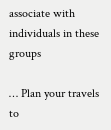associate with individuals in these groups

… Plan your travels to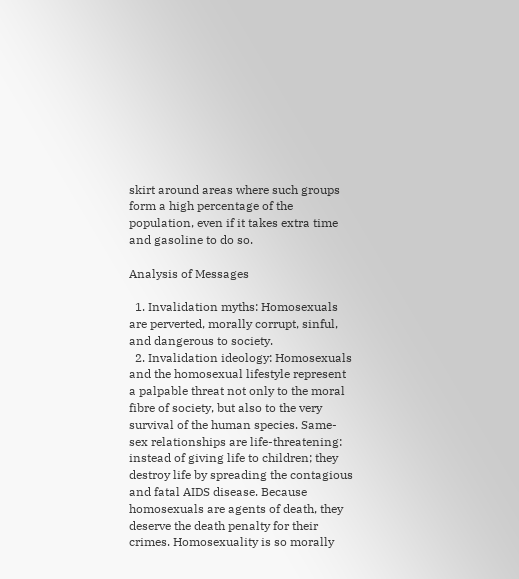skirt around areas where such groups form a high percentage of the population, even if it takes extra time and gasoline to do so.

Analysis of Messages

  1. Invalidation myths: Homosexuals are perverted, morally corrupt, sinful, and dangerous to society.
  2. Invalidation ideology: Homosexuals and the homosexual lifestyle represent a palpable threat not only to the moral fibre of society, but also to the very survival of the human species. Same-sex relationships are life-threatening: instead of giving life to children; they destroy life by spreading the contagious and fatal AIDS disease. Because homosexuals are agents of death, they deserve the death penalty for their crimes. Homosexuality is so morally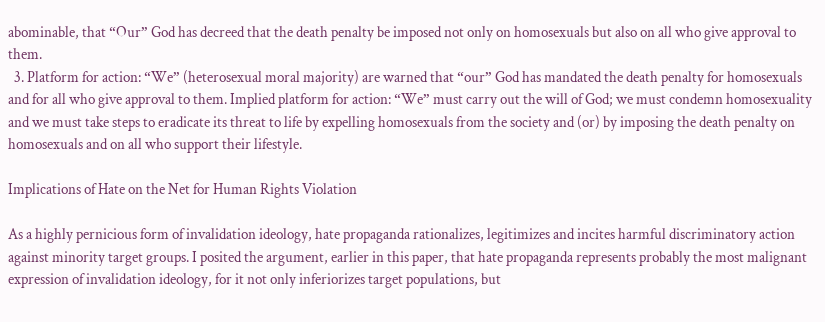abominable, that “Our” God has decreed that the death penalty be imposed not only on homosexuals but also on all who give approval to them.
  3. Platform for action: “We” (heterosexual moral majority) are warned that “our” God has mandated the death penalty for homosexuals and for all who give approval to them. Implied platform for action: “We” must carry out the will of God; we must condemn homosexuality and we must take steps to eradicate its threat to life by expelling homosexuals from the society and (or) by imposing the death penalty on homosexuals and on all who support their lifestyle.

Implications of Hate on the Net for Human Rights Violation

As a highly pernicious form of invalidation ideology, hate propaganda rationalizes, legitimizes and incites harmful discriminatory action against minority target groups. I posited the argument, earlier in this paper, that hate propaganda represents probably the most malignant expression of invalidation ideology, for it not only inferiorizes target populations, but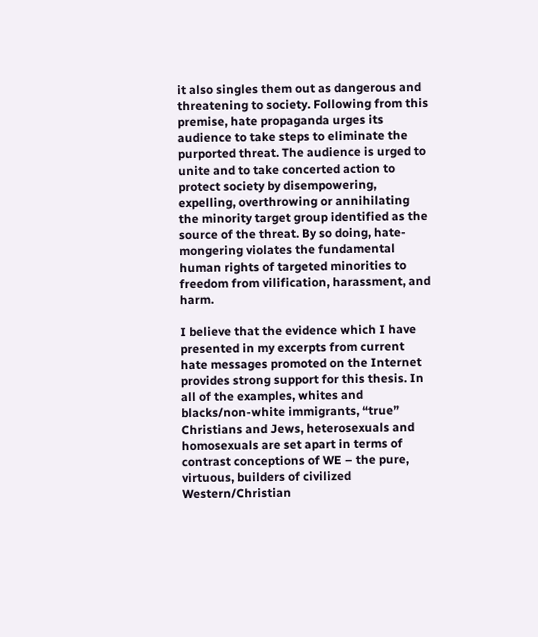it also singles them out as dangerous and threatening to society. Following from this premise, hate propaganda urges its audience to take steps to eliminate the purported threat. The audience is urged to unite and to take concerted action to protect society by disempowering, expelling, overthrowing or annihilating the minority target group identified as the source of the threat. By so doing, hate-mongering violates the fundamental human rights of targeted minorities to freedom from vilification, harassment, and harm.

I believe that the evidence which I have presented in my excerpts from current hate messages promoted on the Internet provides strong support for this thesis. In all of the examples, whites and blacks/non-white immigrants, “true” Christians and Jews, heterosexuals and homosexuals are set apart in terms of contrast conceptions of WE – the pure, virtuous, builders of civilized Western/Christian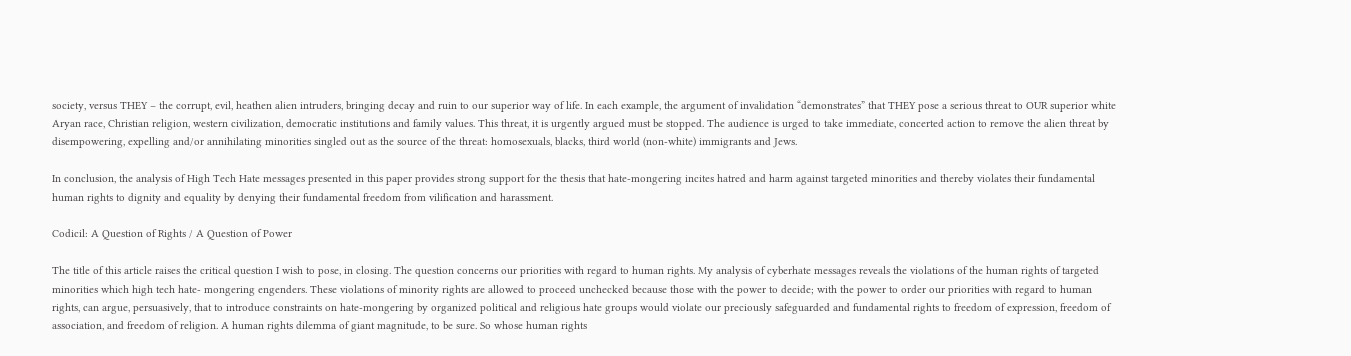society, versus THEY – the corrupt, evil, heathen alien intruders, bringing decay and ruin to our superior way of life. In each example, the argument of invalidation “demonstrates” that THEY pose a serious threat to OUR superior white Aryan race, Christian religion, western civilization, democratic institutions and family values. This threat, it is urgently argued must be stopped. The audience is urged to take immediate, concerted action to remove the alien threat by disempowering, expelling and/or annihilating minorities singled out as the source of the threat: homosexuals, blacks, third world (non-white) immigrants and Jews.

In conclusion, the analysis of High Tech Hate messages presented in this paper provides strong support for the thesis that hate-mongering incites hatred and harm against targeted minorities and thereby violates their fundamental human rights to dignity and equality by denying their fundamental freedom from vilification and harassment.

Codicil: A Question of Rights / A Question of Power

The title of this article raises the critical question I wish to pose, in closing. The question concerns our priorities with regard to human rights. My analysis of cyberhate messages reveals the violations of the human rights of targeted minorities which high tech hate- mongering engenders. These violations of minority rights are allowed to proceed unchecked because those with the power to decide; with the power to order our priorities with regard to human rights, can argue, persuasively, that to introduce constraints on hate-mongering by organized political and religious hate groups would violate our preciously safeguarded and fundamental rights to freedom of expression, freedom of association, and freedom of religion. A human rights dilemma of giant magnitude, to be sure. So whose human rights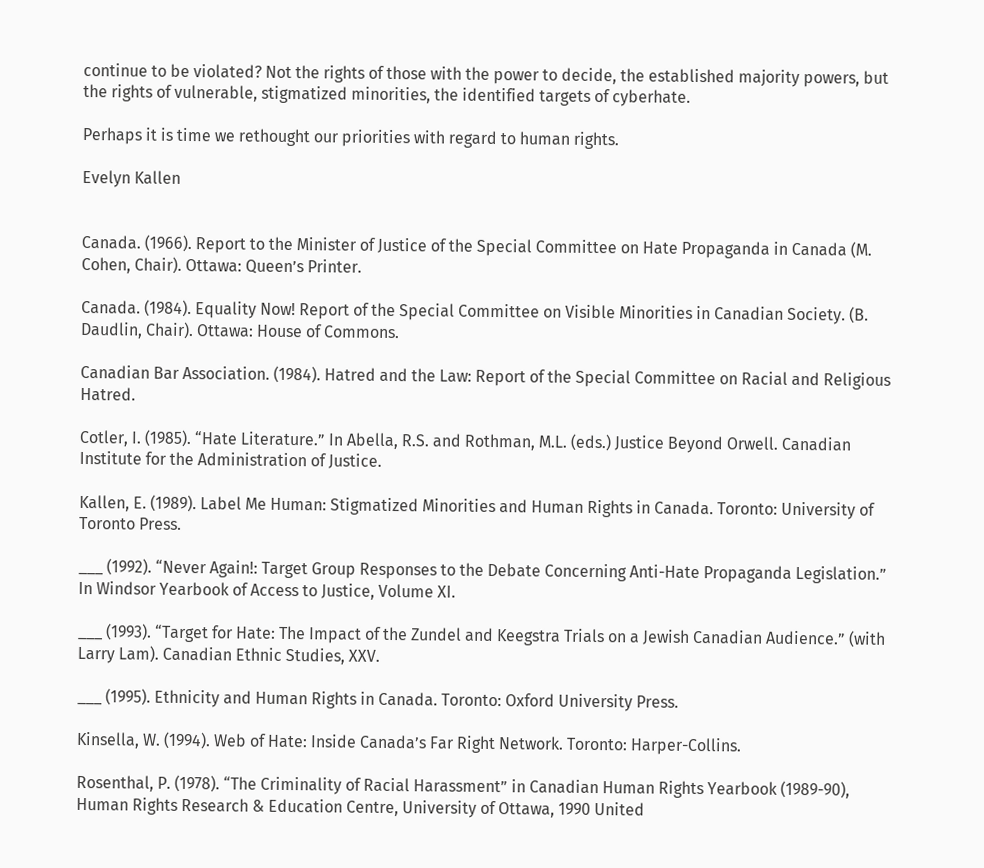continue to be violated? Not the rights of those with the power to decide, the established majority powers, but the rights of vulnerable, stigmatized minorities, the identified targets of cyberhate.

Perhaps it is time we rethought our priorities with regard to human rights.

Evelyn Kallen


Canada. (1966). Report to the Minister of Justice of the Special Committee on Hate Propaganda in Canada (M. Cohen, Chair). Ottawa: Queen’s Printer.

Canada. (1984). Equality Now! Report of the Special Committee on Visible Minorities in Canadian Society. (B. Daudlin, Chair). Ottawa: House of Commons.

Canadian Bar Association. (1984). Hatred and the Law: Report of the Special Committee on Racial and Religious Hatred.

Cotler, I. (1985). “Hate Literature.” In Abella, R.S. and Rothman, M.L. (eds.) Justice Beyond Orwell. Canadian Institute for the Administration of Justice.

Kallen, E. (1989). Label Me Human: Stigmatized Minorities and Human Rights in Canada. Toronto: University of Toronto Press.

___ (1992). “Never Again!: Target Group Responses to the Debate Concerning Anti-Hate Propaganda Legislation.” In Windsor Yearbook of Access to Justice, Volume XI.

___ (1993). “Target for Hate: The Impact of the Zundel and Keegstra Trials on a Jewish Canadian Audience.” (with Larry Lam). Canadian Ethnic Studies, XXV.

___ (1995). Ethnicity and Human Rights in Canada. Toronto: Oxford University Press.

Kinsella, W. (1994). Web of Hate: Inside Canada’s Far Right Network. Toronto: Harper-Collins.

Rosenthal, P. (1978). “The Criminality of Racial Harassment” in Canadian Human Rights Yearbook (1989-90), Human Rights Research & Education Centre, University of Ottawa, 1990 United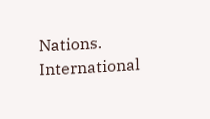Nations. International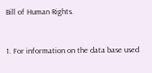Bill of Human Rights.


1. For information on the data base used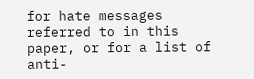for hate messages referred to in this paper, or for a list of anti-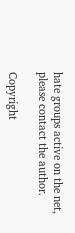hate groups active on the net, please contact the author.

Copyright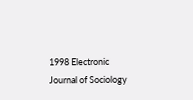1998 Electronic Journal of Sociology